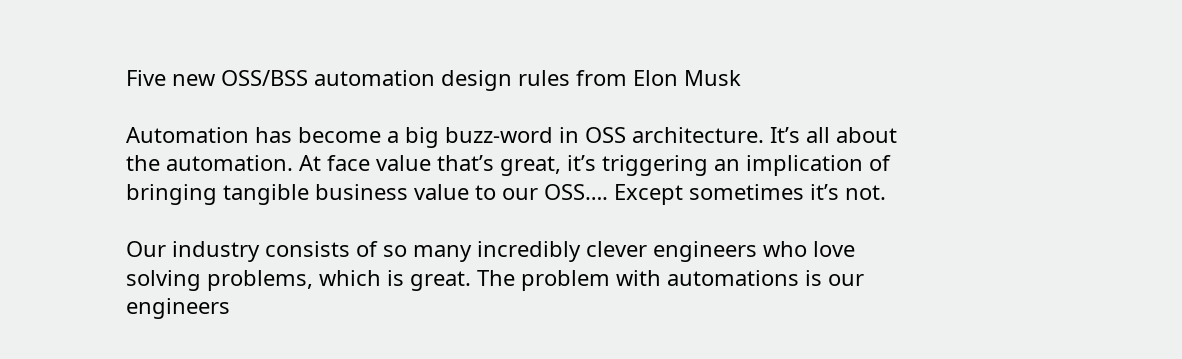Five new OSS/BSS automation design rules from Elon Musk

Automation has become a big buzz-word in OSS architecture. It’s all about the automation. At face value that’s great, it’s triggering an implication of bringing tangible business value to our OSS…. Except sometimes it’s not.

Our industry consists of so many incredibly clever engineers who love solving problems, which is great. The problem with automations is our engineers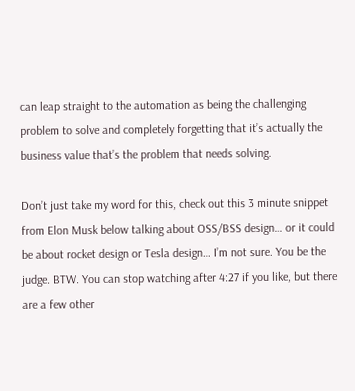can leap straight to the automation as being the challenging problem to solve and completely forgetting that it’s actually the business value that’s the problem that needs solving.

Don’t just take my word for this, check out this 3 minute snippet from Elon Musk below talking about OSS/BSS design… or it could be about rocket design or Tesla design… I’m not sure. You be the judge. BTW. You can stop watching after 4:27 if you like, but there are a few other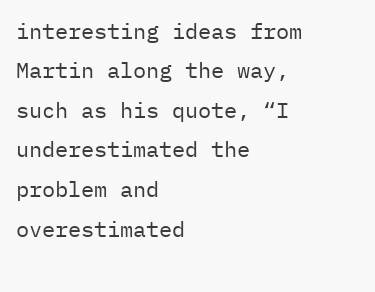interesting ideas from Martin along the way, such as his quote, “I underestimated the problem and overestimated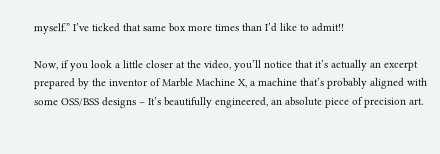myself.” I’ve ticked that same box more times than I’d like to admit!!

Now, if you look a little closer at the video, you’ll notice that it’s actually an excerpt prepared by the inventor of Marble Machine X, a machine that’s probably aligned with some OSS/BSS designs – It’s beautifully engineered, an absolute piece of precision art.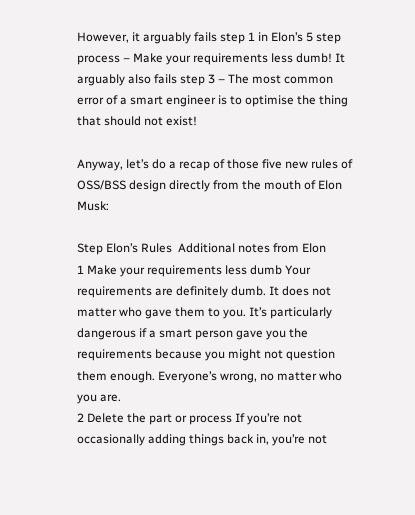However, it arguably fails step 1 in Elon’s 5 step process – Make your requirements less dumb! It arguably also fails step 3 – The most common error of a smart engineer is to optimise the thing that should not exist!

Anyway, let’s do a recap of those five new rules of OSS/BSS design directly from the mouth of Elon Musk:

Step Elon’s Rules  Additional notes from Elon
1 Make your requirements less dumb Your requirements are definitely dumb. It does not matter who gave them to you. It’s particularly dangerous if a smart person gave you the requirements because you might not question them enough. Everyone’s wrong, no matter who you are.
2 Delete the part or process If you’re not occasionally adding things back in, you’re not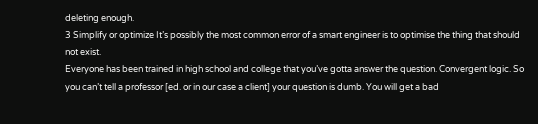deleting enough.
3 Simplify or optimize It’s possibly the most common error of a smart engineer is to optimise the thing that should not exist.
Everyone has been trained in high school and college that you’ve gotta answer the question. Convergent logic. So you can’t tell a professor [ed. or in our case a client] your question is dumb. You will get a bad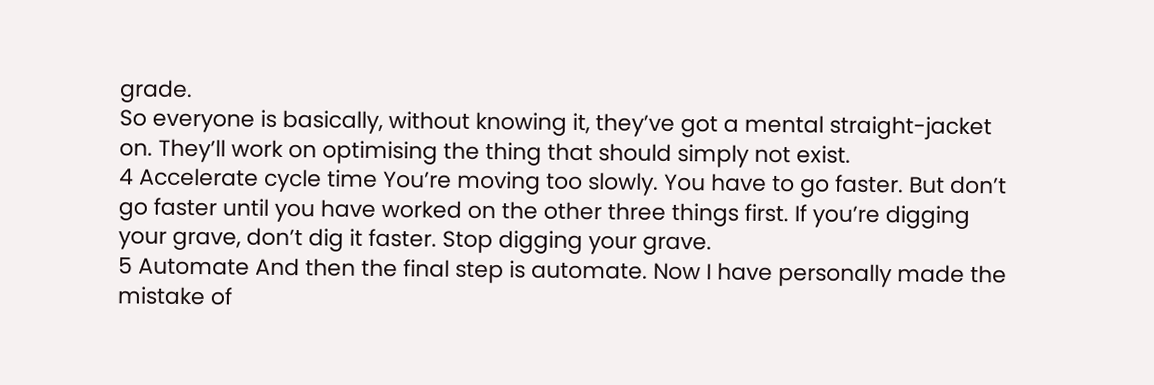grade.
So everyone is basically, without knowing it, they’ve got a mental straight-jacket on. They’ll work on optimising the thing that should simply not exist.
4 Accelerate cycle time You’re moving too slowly. You have to go faster. But don’t go faster until you have worked on the other three things first. If you’re digging your grave, don’t dig it faster. Stop digging your grave.
5 Automate And then the final step is automate. Now I have personally made the mistake of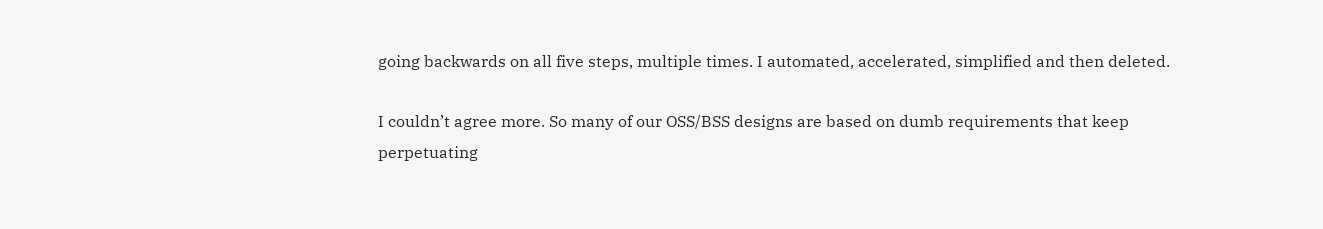going backwards on all five steps, multiple times. I automated, accelerated, simplified and then deleted.

I couldn’t agree more. So many of our OSS/BSS designs are based on dumb requirements that keep perpetuating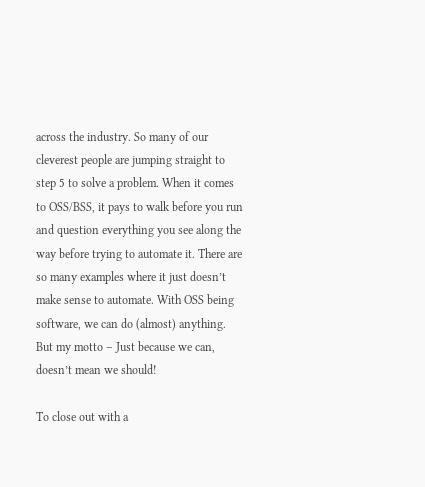across the industry. So many of our cleverest people are jumping straight to step 5 to solve a problem. When it comes to OSS/BSS, it pays to walk before you run and question everything you see along the way before trying to automate it. There are so many examples where it just doesn’t make sense to automate. With OSS being software, we can do (almost) anything. But my motto – Just because we can, doesn’t mean we should!

To close out with a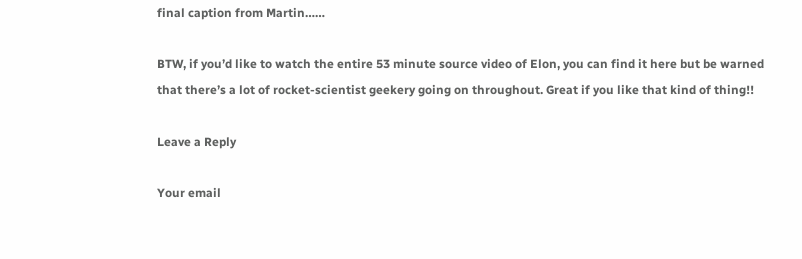final caption from Martin……

BTW, if you’d like to watch the entire 53 minute source video of Elon, you can find it here but be warned that there’s a lot of rocket-scientist geekery going on throughout. Great if you like that kind of thing!!

Leave a Reply

Your email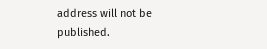address will not be published.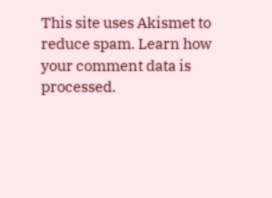This site uses Akismet to reduce spam. Learn how your comment data is processed.